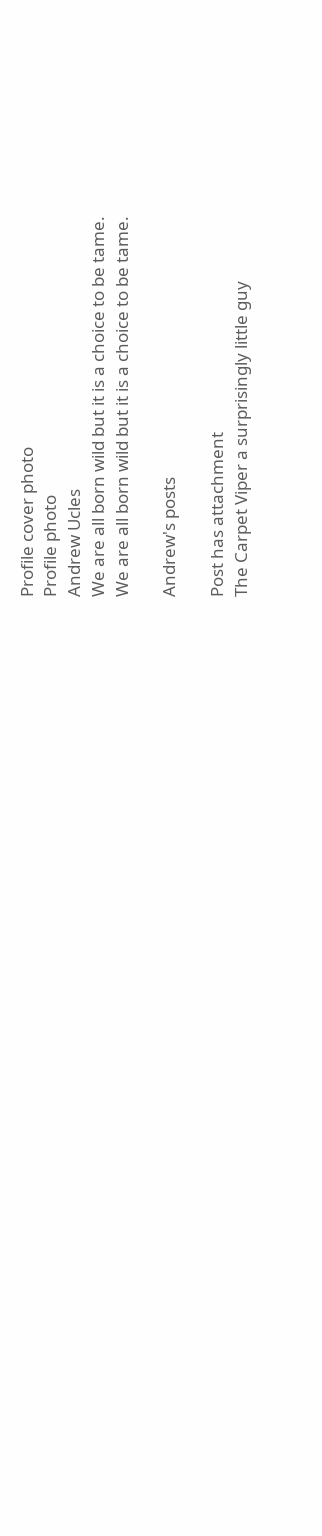Profile cover photo
Profile photo
Andrew Ucles
We are all born wild but it is a choice to be tame.
We are all born wild but it is a choice to be tame.

Andrew's posts

Post has attachment
The Carpet Viper a surprisingly little guy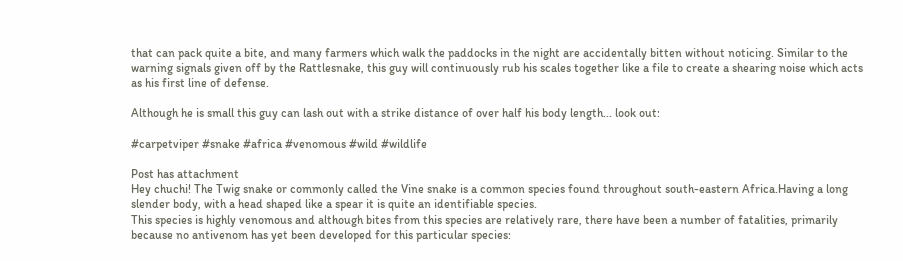that can pack quite a bite, and many farmers which walk the paddocks in the night are accidentally bitten without noticing. Similar to the warning signals given off by the Rattlesnake, this guy will continuously rub his scales together like a file to create a shearing noise which acts as his first line of defense.

Although he is small this guy can lash out with a strike distance of over half his body length... look out:

#carpetviper #snake #africa #venomous #wild #wildlife

Post has attachment
Hey chuchi! The Twig snake or commonly called the Vine snake is a common species found throughout south-eastern Africa.Having a long slender body, with a head shaped like a spear it is quite an identifiable species.
This species is highly venomous and although bites from this species are relatively rare, there have been a number of fatalities, primarily because no antivenom has yet been developed for this particular species: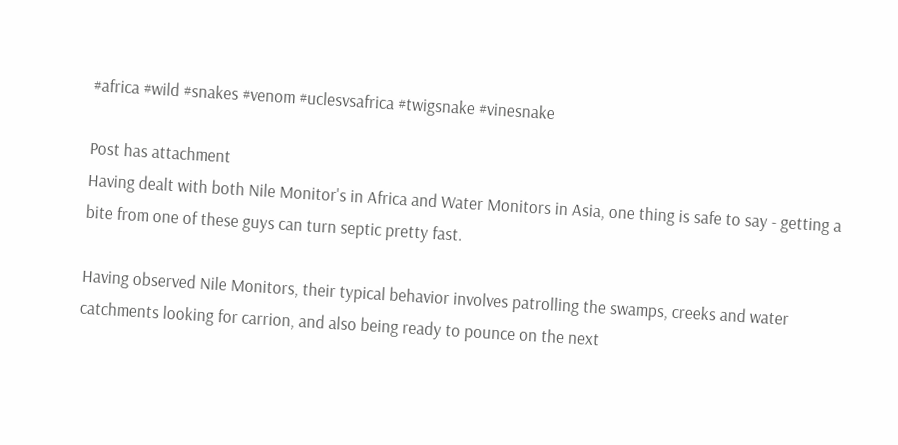#africa #wild #snakes #venom #uclesvsafrica #twigsnake #vinesnake

Post has attachment
Having dealt with both Nile Monitor's in Africa and Water Monitors in Asia, one thing is safe to say - getting a bite from one of these guys can turn septic pretty fast.

Having observed Nile Monitors, their typical behavior involves patrolling the swamps, creeks and water catchments looking for carrion, and also being ready to pounce on the next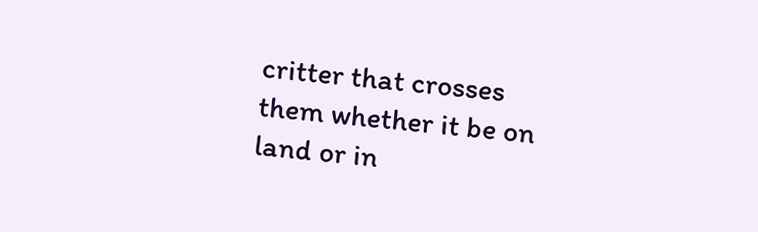critter that crosses them whether it be on land or in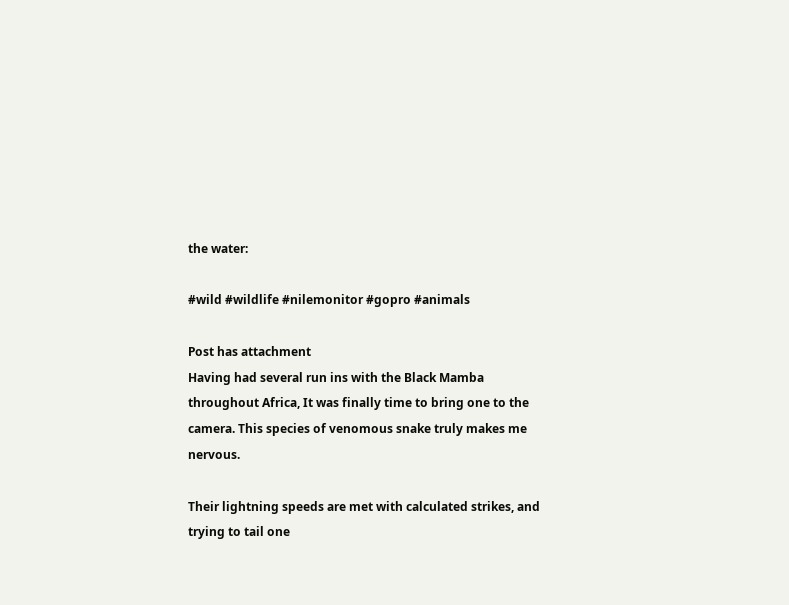the water:

#wild #wildlife #nilemonitor #gopro #animals

Post has attachment
Having had several run ins with the Black Mamba throughout Africa, It was finally time to bring one to the camera. This species of venomous snake truly makes me nervous.

Their lightning speeds are met with calculated strikes, and trying to tail one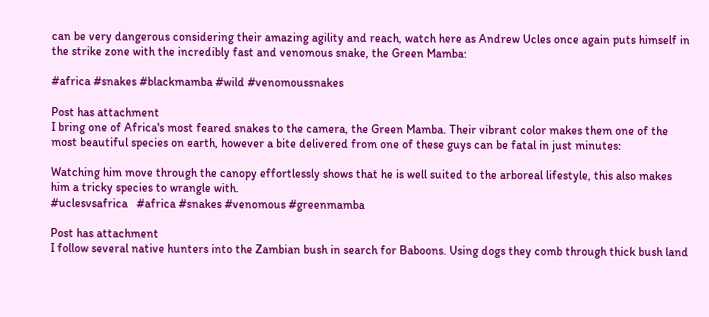can be very dangerous considering their amazing agility and reach, watch here as Andrew Ucles once again puts himself in the strike zone with the incredibly fast and venomous snake, the Green Mamba:

#africa #snakes #blackmamba #wild #venomoussnakes

Post has attachment
I bring one of Africa's most feared snakes to the camera, the Green Mamba. Their vibrant color makes them one of the most beautiful species on earth, however a bite delivered from one of these guys can be fatal in just minutes:

Watching him move through the canopy effortlessly shows that he is well suited to the arboreal lifestyle, this also makes him a tricky species to wrangle with.
#uclesvsafrica   #africa #snakes #venomous #greenmamba

Post has attachment
I follow several native hunters into the Zambian bush in search for Baboons. Using dogs they comb through thick bush land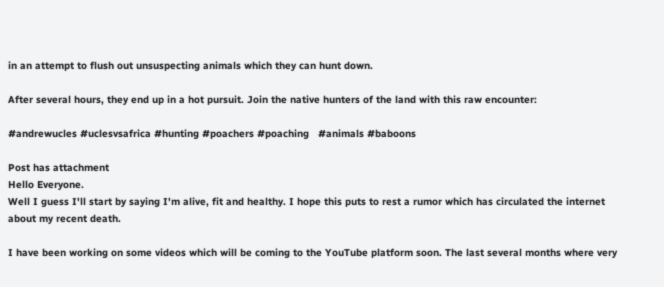in an attempt to flush out unsuspecting animals which they can hunt down.

After several hours, they end up in a hot pursuit. Join the native hunters of the land with this raw encounter:

#andrewucles #uclesvsafrica #hunting #poachers #poaching   #animals #baboons

Post has attachment
Hello Everyone.
Well I guess I'll start by saying I'm alive, fit and healthy. I hope this puts to rest a rumor which has circulated the internet about my recent death.

I have been working on some videos which will be coming to the YouTube platform soon. The last several months where very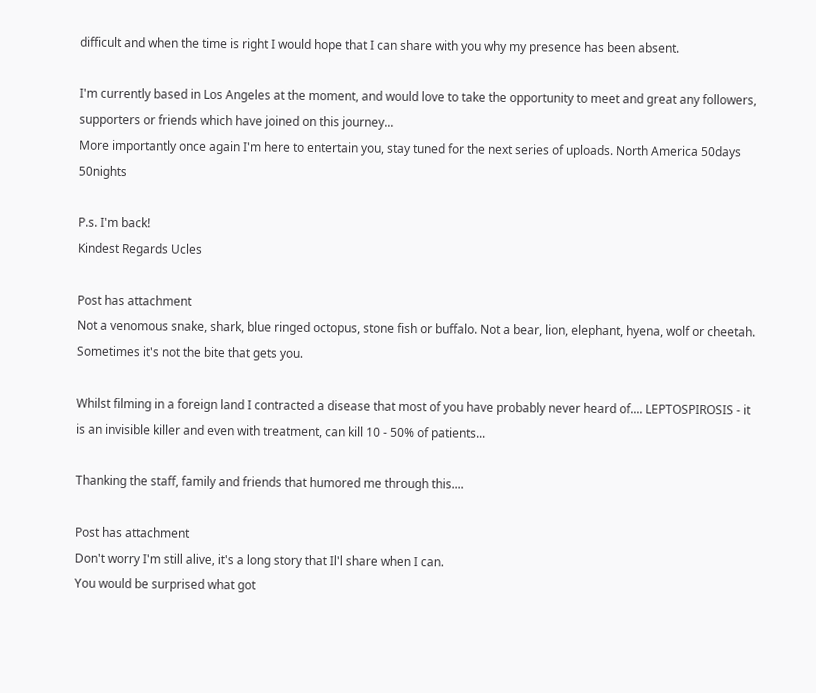difficult and when the time is right I would hope that I can share with you why my presence has been absent.

I'm currently based in Los Angeles at the moment, and would love to take the opportunity to meet and great any followers, supporters or friends which have joined on this journey...
More importantly once again I'm here to entertain you, stay tuned for the next series of uploads. North America 50days 50nights

P.s. I'm back!
Kindest Regards Ucles

Post has attachment
Not a venomous snake, shark, blue ringed octopus, stone fish or buffalo. Not a bear, lion, elephant, hyena, wolf or cheetah.
Sometimes it's not the bite that gets you.

Whilst filming in a foreign land I contracted a disease that most of you have probably never heard of.... LEPTOSPIROSIS - it is an invisible killer and even with treatment, can kill 10 - 50% of patients...

Thanking the staff, family and friends that humored me through this....

Post has attachment
Don't worry I'm still alive, it's a long story that Il'l share when I can.
You would be surprised what got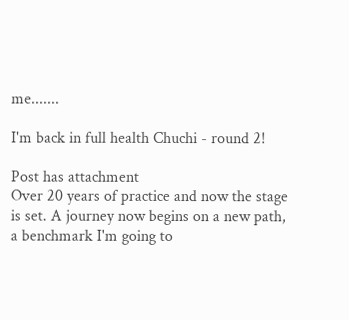me.......

I'm back in full health Chuchi - round 2!

Post has attachment
Over 20 years of practice and now the stage is set. A journey now begins on a new path, a benchmark I'm going to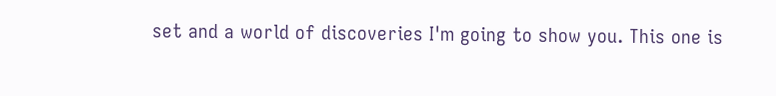set and a world of discoveries I'm going to show you. This one is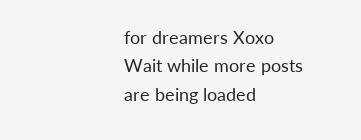for dreamers Xoxo
Wait while more posts are being loaded